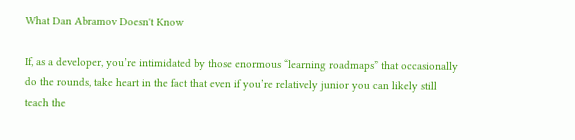What Dan Abramov Doesn't Know

If, as a developer, you’re intimidated by those enormous “learning roadmaps” that occasionally do the rounds, take heart in the fact that even if you’re relatively junior you can likely still teach the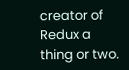creator of Redux a thing or two.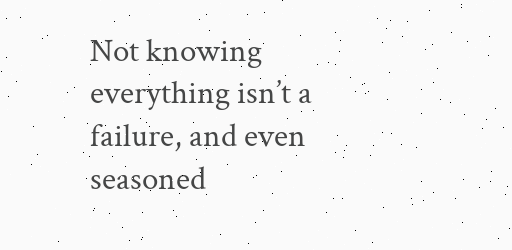Not knowing everything isn’t a failure, and even seasoned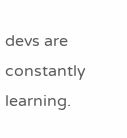devs are constantly learning.